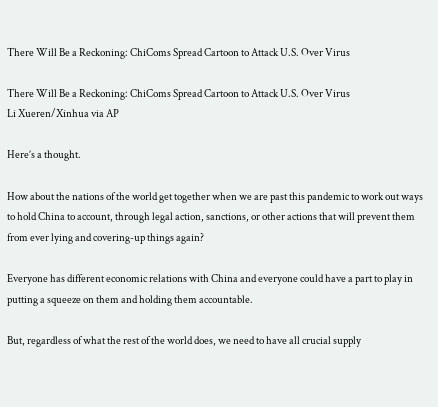There Will Be a Reckoning: ChiComs Spread Cartoon to Attack U.S. Over Virus

There Will Be a Reckoning: ChiComs Spread Cartoon to Attack U.S. Over Virus
Li Xueren/Xinhua via AP

Here’s a thought.

How about the nations of the world get together when we are past this pandemic to work out ways to hold China to account, through legal action, sanctions, or other actions that will prevent them from ever lying and covering-up things again?

Everyone has different economic relations with China and everyone could have a part to play in putting a squeeze on them and holding them accountable.

But, regardless of what the rest of the world does, we need to have all crucial supply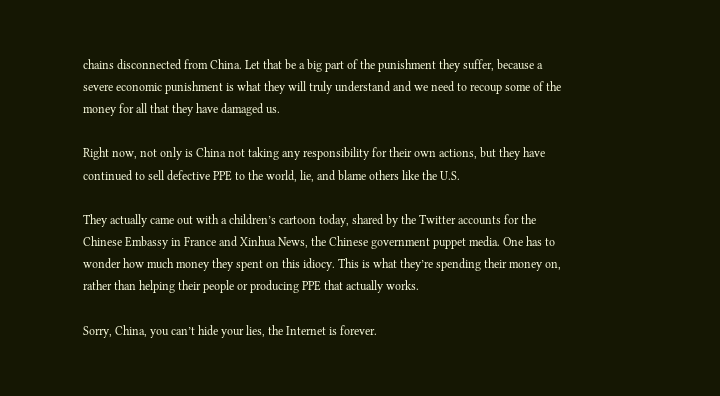chains disconnected from China. Let that be a big part of the punishment they suffer, because a severe economic punishment is what they will truly understand and we need to recoup some of the money for all that they have damaged us.

Right now, not only is China not taking any responsibility for their own actions, but they have continued to sell defective PPE to the world, lie, and blame others like the U.S.

They actually came out with a children’s cartoon today, shared by the Twitter accounts for the Chinese Embassy in France and Xinhua News, the Chinese government puppet media. One has to wonder how much money they spent on this idiocy. This is what they’re spending their money on, rather than helping their people or producing PPE that actually works.

Sorry, China, you can’t hide your lies, the Internet is forever.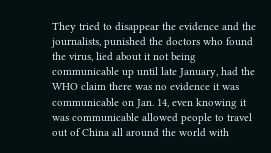They tried to disappear the evidence and the journalists, punished the doctors who found the virus, lied about it not being communicable up until late January, had the WHO claim there was no evidence it was communicable on Jan. 14, even knowing it was communicable allowed people to travel out of China all around the world with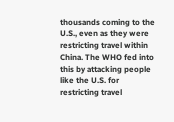thousands coming to the U.S., even as they were restricting travel within China. The WHO fed into this by attacking people like the U.S. for restricting travel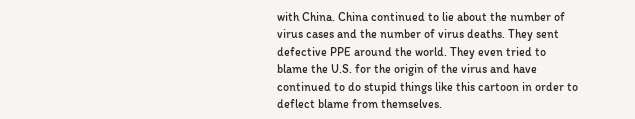with China. China continued to lie about the number of virus cases and the number of virus deaths. They sent defective PPE around the world. They even tried to blame the U.S. for the origin of the virus and have continued to do stupid things like this cartoon in order to deflect blame from themselves.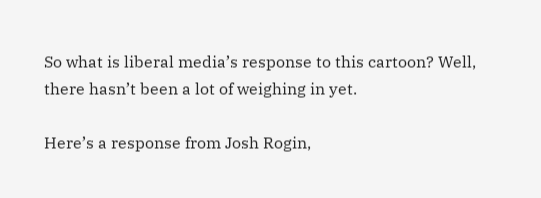So what is liberal media’s response to this cartoon? Well, there hasn’t been a lot of weighing in yet.

Here’s a response from Josh Rogin,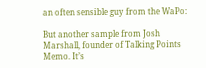an often sensible guy from the WaPo:

But another sample from Josh Marshall, founder of Talking Points Memo. It’s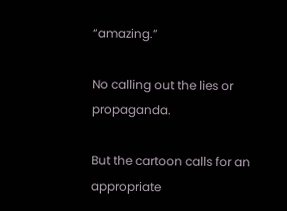“amazing.”

No calling out the lies or propaganda.

But the cartoon calls for an appropriate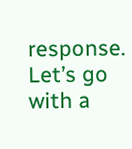response. Let’s go with a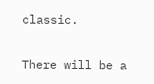classic.

There will be a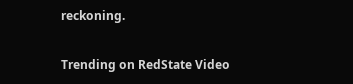reckoning.

Trending on RedState Video